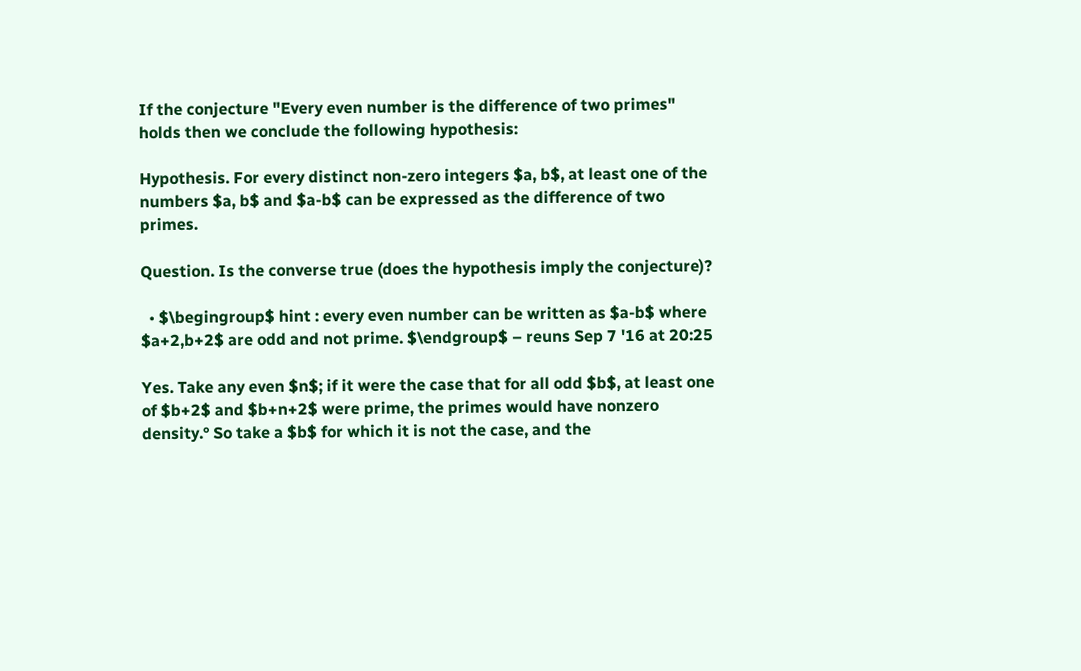If the conjecture "Every even number is the difference of two primes" holds then we conclude the following hypothesis:

Hypothesis. For every distinct non-zero integers $a, b$, at least one of the numbers $a, b$ and $a-b$ can be expressed as the difference of two primes.

Question. Is the converse true (does the hypothesis imply the conjecture)?

  • $\begingroup$ hint : every even number can be written as $a-b$ where $a+2,b+2$ are odd and not prime. $\endgroup$ – reuns Sep 7 '16 at 20:25

Yes. Take any even $n$; if it were the case that for all odd $b$, at least one of $b+2$ and $b+n+2$ were prime, the primes would have nonzero density.° So take a $b$ for which it is not the case, and the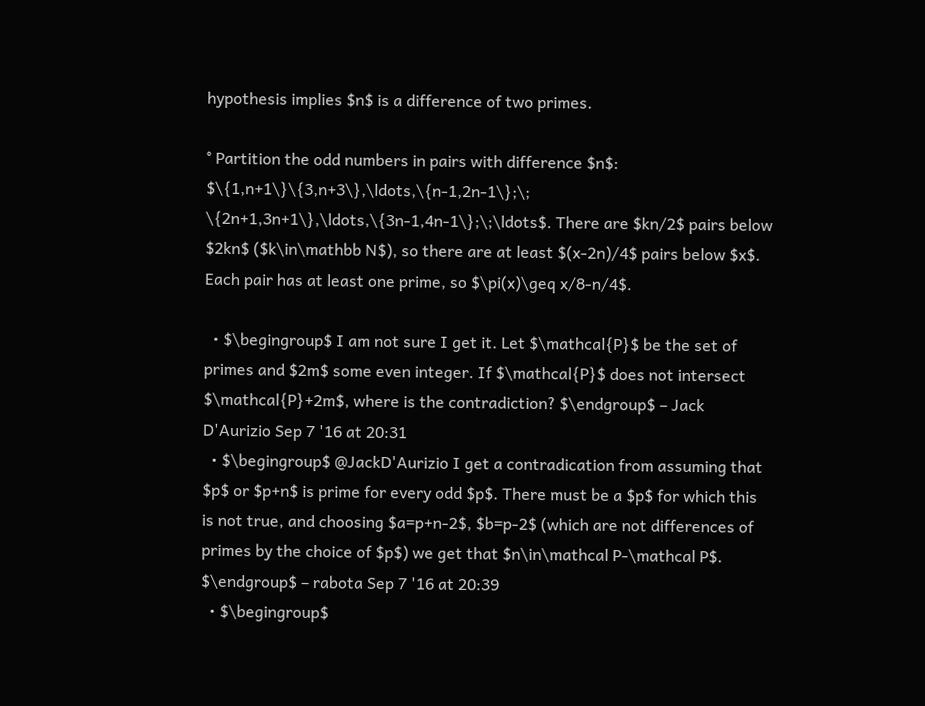hypothesis implies $n$ is a difference of two primes.

° Partition the odd numbers in pairs with difference $n$: $\{1,n+1\}\{3,n+3\},\ldots,\{n-1,2n-1\};\; \{2n+1,3n+1\},\ldots,\{3n-1,4n-1\};\;\ldots$. There are $kn/2$ pairs below $2kn$ ($k\in\mathbb N$), so there are at least $(x-2n)/4$ pairs below $x$. Each pair has at least one prime, so $\pi(x)\geq x/8-n/4$.

  • $\begingroup$ I am not sure I get it. Let $\mathcal{P}$ be the set of primes and $2m$ some even integer. If $\mathcal{P}$ does not intersect $\mathcal{P}+2m$, where is the contradiction? $\endgroup$ – Jack D'Aurizio Sep 7 '16 at 20:31
  • $\begingroup$ @JackD'Aurizio I get a contradication from assuming that $p$ or $p+n$ is prime for every odd $p$. There must be a $p$ for which this is not true, and choosing $a=p+n-2$, $b=p-2$ (which are not differences of primes by the choice of $p$) we get that $n\in\mathcal P-\mathcal P$. $\endgroup$ – rabota Sep 7 '16 at 20:39
  • $\begingroup$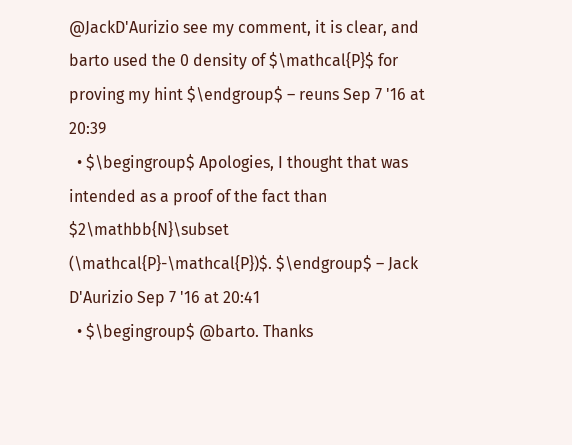@JackD'Aurizio see my comment, it is clear, and barto used the 0 density of $\mathcal{P}$ for proving my hint $\endgroup$ – reuns Sep 7 '16 at 20:39
  • $\begingroup$ Apologies, I thought that was intended as a proof of the fact than $2\mathbb{N}\subset (\mathcal{P}-\mathcal{P})$. $\endgroup$ – Jack D'Aurizio Sep 7 '16 at 20:41
  • $\begingroup$ @barto. Thanks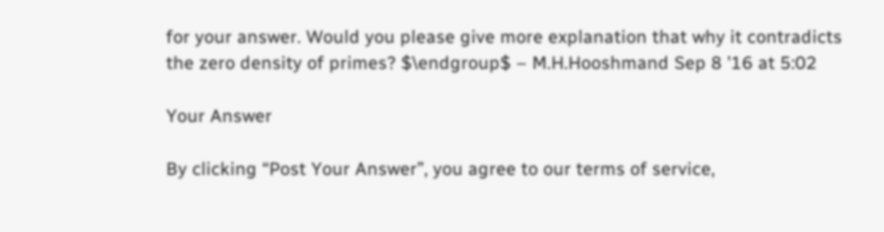for your answer. Would you please give more explanation that why it contradicts the zero density of primes? $\endgroup$ – M.H.Hooshmand Sep 8 '16 at 5:02

Your Answer

By clicking “Post Your Answer”, you agree to our terms of service,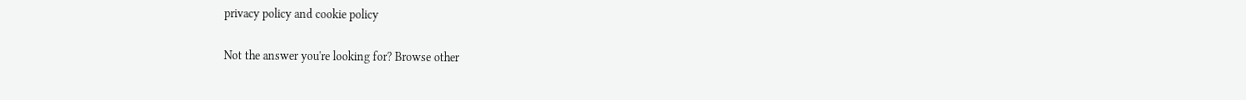privacy policy and cookie policy

Not the answer you're looking for? Browse other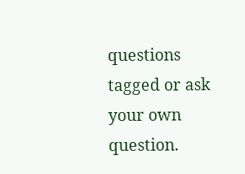questions tagged or ask your own question.